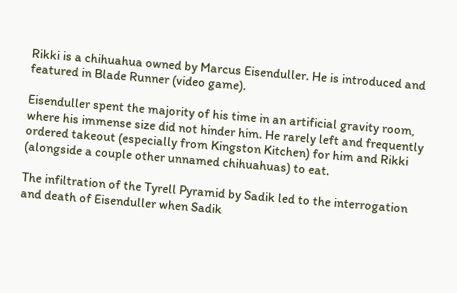Rikki is a chihuahua owned by Marcus Eisenduller. He is introduced and featured in Blade Runner (video game).

Eisenduller spent the majority of his time in an artificial gravity room, where his immense size did not hinder him. He rarely left and frequently ordered takeout (especially from Kingston Kitchen) for him and Rikki (alongside a couple other unnamed chihuahuas) to eat.

The infiltration of the Tyrell Pyramid by Sadik led to the interrogation and death of Eisenduller when Sadik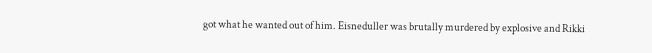got what he wanted out of him. Eisneduller was brutally murdered by explosive and Rikki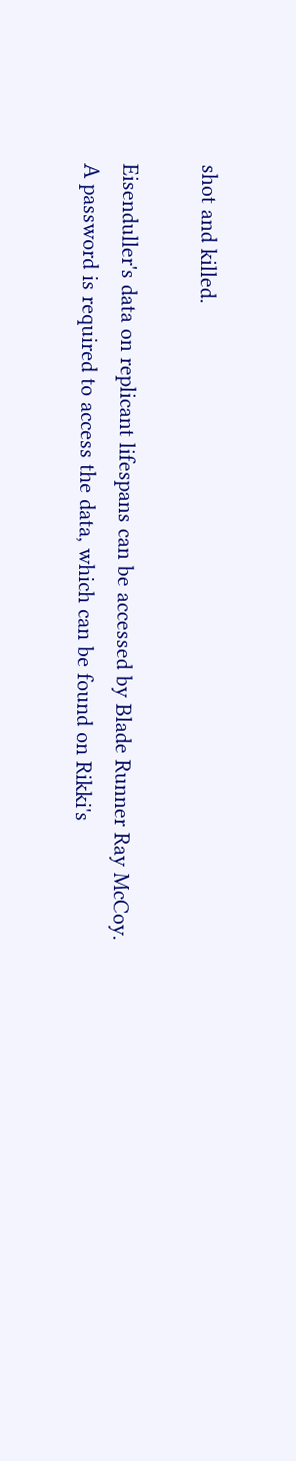shot and killed.

Eisenduller's data on replicant lifespans can be accessed by Blade Runner Ray McCoy. A password is required to access the data, which can be found on Rikki's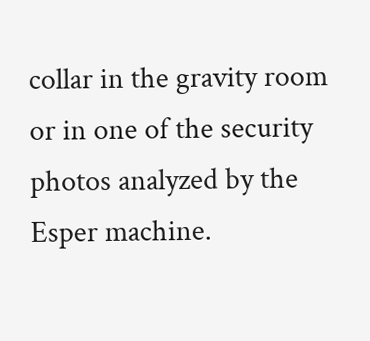collar in the gravity room or in one of the security photos analyzed by the Esper machine.